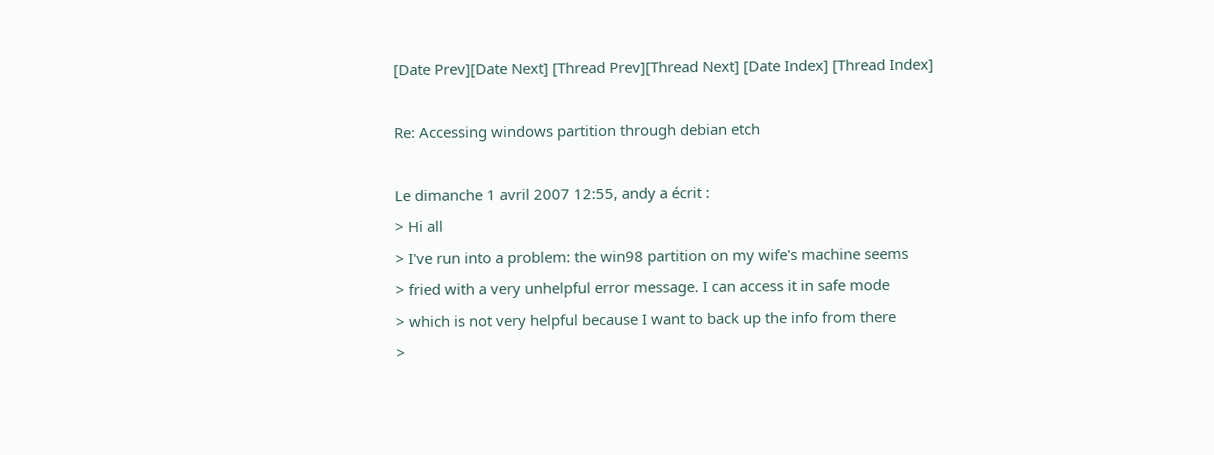[Date Prev][Date Next] [Thread Prev][Thread Next] [Date Index] [Thread Index]

Re: Accessing windows partition through debian etch

Le dimanche 1 avril 2007 12:55, andy a écrit :
> Hi all
> I've run into a problem: the win98 partition on my wife's machine seems
> fried with a very unhelpful error message. I can access it in safe mode
> which is not very helpful because I want to back up the info from there
>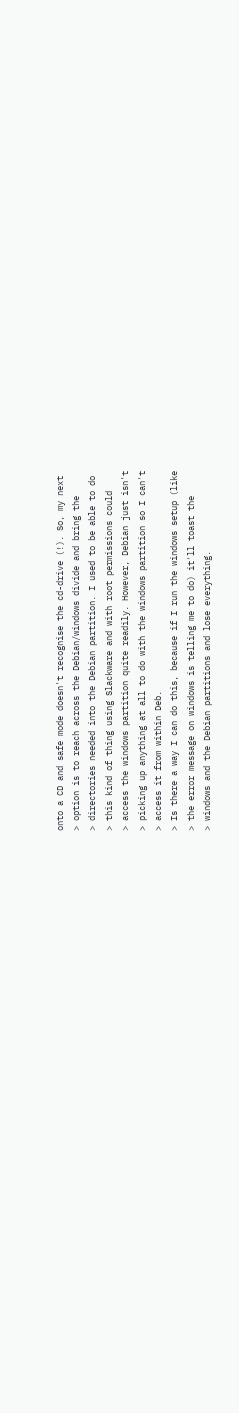onto a CD and safe mode doesn't recognise the cd-drive (!). So, my next
> option is to reach across the Debian/windows divide and bring the
> directories needed into the Debian partition. I used to be able to do
> this kind of thing using Slackware and with root permissions could
> access the windows partition quite readily. However, Debian just isn't
> picking up anything at all to do with the windows partition so I can't
> access it from within Deb.
> Is there a way I can do this, because if I run the windows setup (like
> the error message on windows is telling me to do) it'll toast the
> windows and the Debian partitions and lose everything.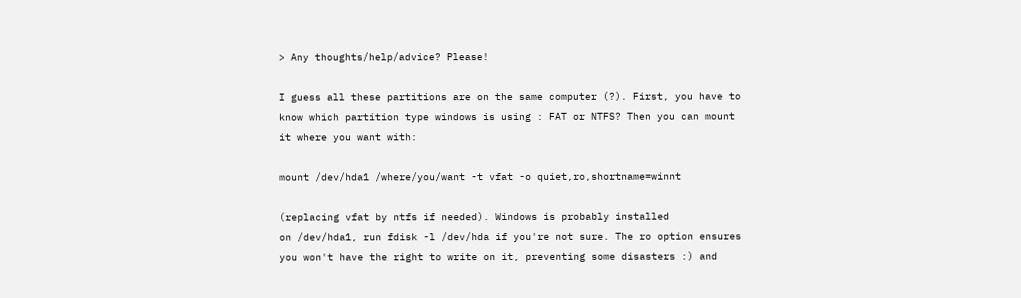> Any thoughts/help/advice? Please!

I guess all these partitions are on the same computer (?). First, you have to
know which partition type windows is using : FAT or NTFS? Then you can mount
it where you want with:

mount /dev/hda1 /where/you/want -t vfat -o quiet,ro,shortname=winnt

(replacing vfat by ntfs if needed). Windows is probably installed
on /dev/hda1, run fdisk -l /dev/hda if you're not sure. The ro option ensures
you won't have the right to write on it, preventing some disasters :) and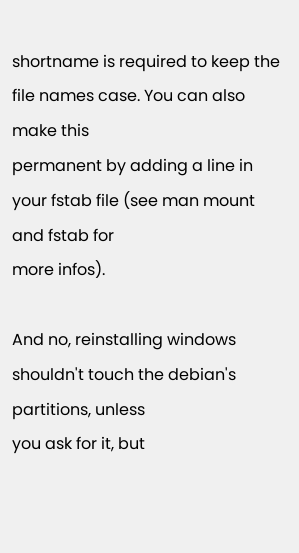shortname is required to keep the file names case. You can also make this
permanent by adding a line in your fstab file (see man mount and fstab for
more infos).

And no, reinstalling windows shouldn't touch the debian's partitions, unless
you ask for it, but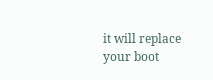it will replace your boot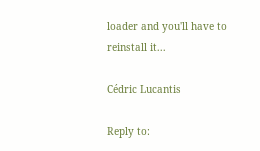loader and you'll have to
reinstall it...

Cédric Lucantis

Reply to: